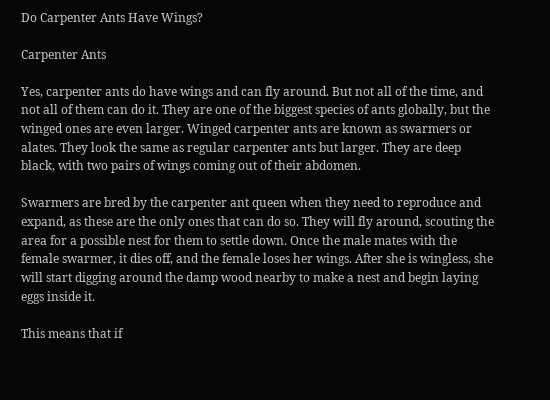Do Carpenter Ants Have Wings?

Carpenter Ants

Yes, carpenter ants do have wings and can fly around. But not all of the time, and not all of them can do it. They are one of the biggest species of ants globally, but the winged ones are even larger. Winged carpenter ants are known as swarmers or alates. They look the same as regular carpenter ants but larger. They are deep black, with two pairs of wings coming out of their abdomen.

Swarmers are bred by the carpenter ant queen when they need to reproduce and expand, as these are the only ones that can do so. They will fly around, scouting the area for a possible nest for them to settle down. Once the male mates with the female swarmer, it dies off, and the female loses her wings. After she is wingless, she will start digging around the damp wood nearby to make a nest and begin laying eggs inside it.

This means that if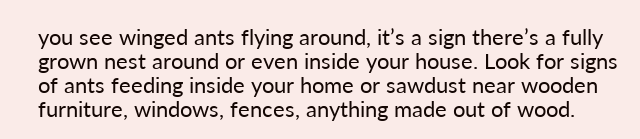you see winged ants flying around, it’s a sign there’s a fully grown nest around or even inside your house. Look for signs of ants feeding inside your home or sawdust near wooden furniture, windows, fences, anything made out of wood.